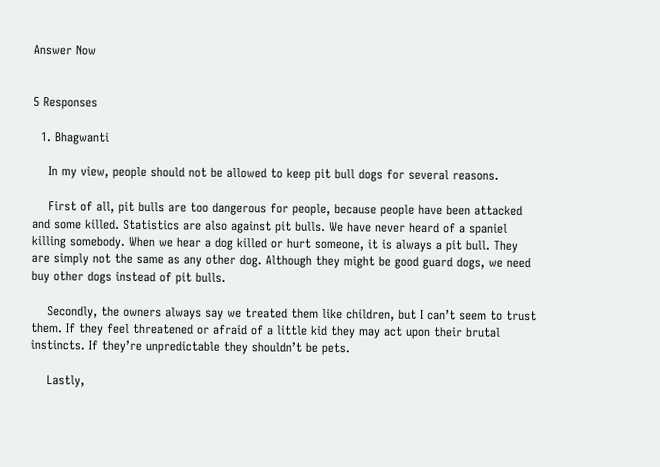Answer Now


5 Responses

  1. Bhagwanti

    In my view, people should not be allowed to keep pit bull dogs for several reasons.

    First of all, pit bulls are too dangerous for people, because people have been attacked and some killed. Statistics are also against pit bulls. We have never heard of a spaniel killing somebody. When we hear a dog killed or hurt someone, it is always a pit bull. They are simply not the same as any other dog. Although they might be good guard dogs, we need buy other dogs instead of pit bulls.

    Secondly, the owners always say we treated them like children, but I can’t seem to trust them. If they feel threatened or afraid of a little kid they may act upon their brutal instincts. If they’re unpredictable they shouldn’t be pets.

    Lastly,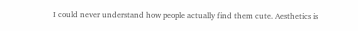I could never understand how people actually find them cute. Aesthetics is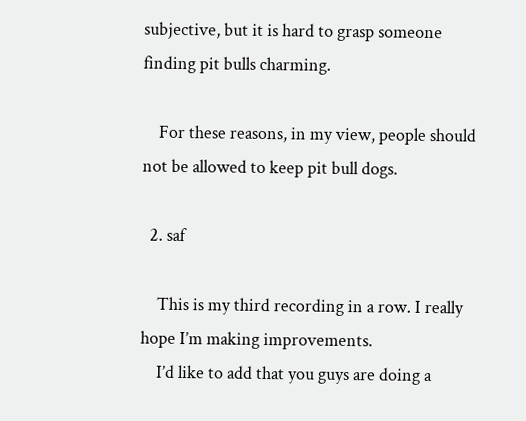subjective, but it is hard to grasp someone finding pit bulls charming.

    For these reasons, in my view, people should not be allowed to keep pit bull dogs.

  2. saf

    This is my third recording in a row. I really hope I’m making improvements.
    I’d like to add that you guys are doing a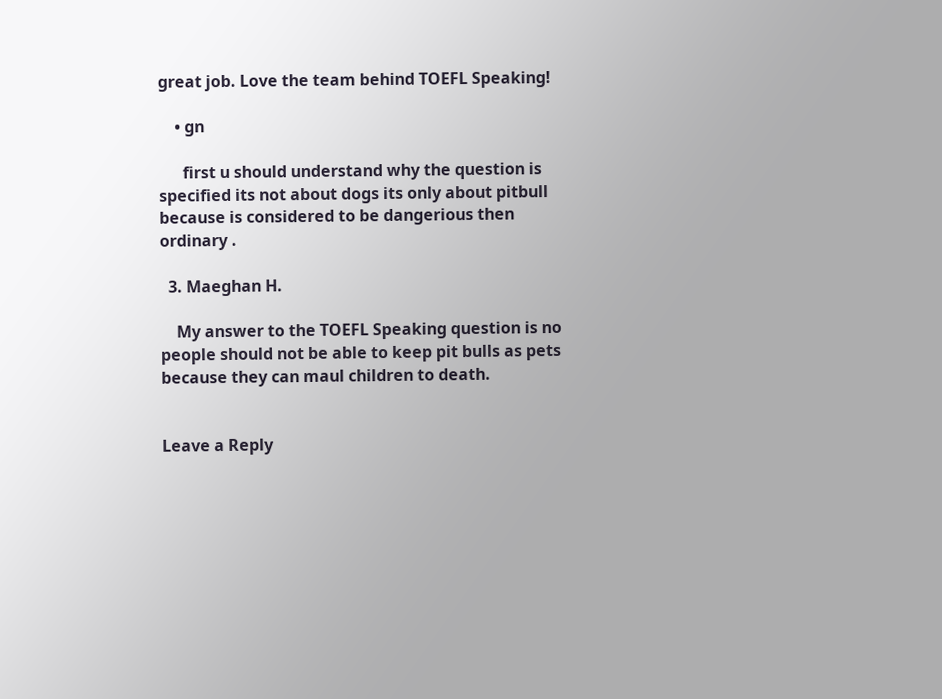great job. Love the team behind TOEFL Speaking!

    • gn

      first u should understand why the question is specified its not about dogs its only about pitbull because is considered to be dangerious then ordinary .

  3. Maeghan H.

    My answer to the TOEFL Speaking question is no people should not be able to keep pit bulls as pets because they can maul children to death.


Leave a Reply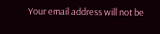Your email address will not be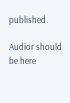published.

Audior should be here